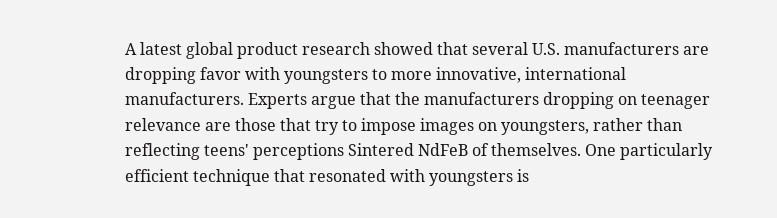A latest global product research showed that several U.S. manufacturers are dropping favor with youngsters to more innovative, international manufacturers. Experts argue that the manufacturers dropping on teenager relevance are those that try to impose images on youngsters, rather than reflecting teens' perceptions Sintered NdFeB of themselves. One particularly efficient technique that resonated with youngsters is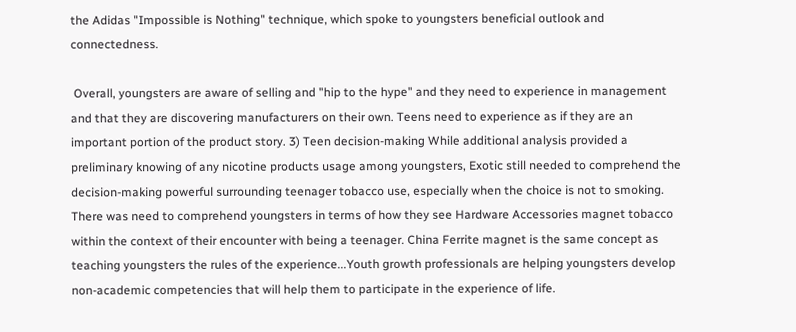the Adidas "Impossible is Nothing" technique, which spoke to youngsters beneficial outlook and connectedness.

 Overall, youngsters are aware of selling and "hip to the hype" and they need to experience in management and that they are discovering manufacturers on their own. Teens need to experience as if they are an important portion of the product story. 3) Teen decision-making While additional analysis provided a preliminary knowing of any nicotine products usage among youngsters, Exotic still needed to comprehend the decision-making powerful surrounding teenager tobacco use, especially when the choice is not to smoking. There was need to comprehend youngsters in terms of how they see Hardware Accessories magnet tobacco within the context of their encounter with being a teenager. China Ferrite magnet is the same concept as teaching youngsters the rules of the experience...Youth growth professionals are helping youngsters develop non-academic competencies that will help them to participate in the experience of life.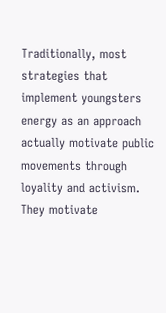Traditionally, most strategies that implement youngsters energy as an approach actually motivate public movements through loyality and activism. They motivate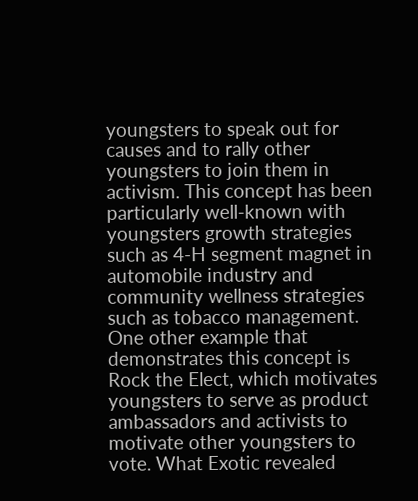youngsters to speak out for causes and to rally other youngsters to join them in activism. This concept has been particularly well-known with youngsters growth strategies such as 4-H segment magnet in automobile industry and community wellness strategies such as tobacco management. One other example that demonstrates this concept is Rock the Elect, which motivates youngsters to serve as product ambassadors and activists to motivate other youngsters to vote. What Exotic revealed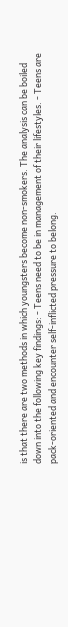is that there are two methods in which youngsters become non-smokers. The analysis can be boiled down into the following key findings: - Teens need to be in management of their lifestyles. - Teens are pack-oriented and encounter self-inflicted pressure to belong.